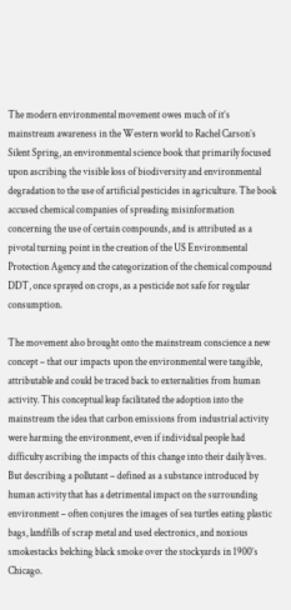The modern environmental movement owes much of it’s mainstream awareness in the Western world to Rachel Carson’s Silent Spring, an environmental science book that primarily focused upon ascribing the visible loss of biodiversity and environmental degradation to the use of artificial pesticides in agriculture. The book accused chemical companies of spreading misinformation concerning the use of certain compounds, and is attributed as a pivotal turning point in the creation of the US Environmental Protection Agency and the categorization of the chemical compound DDT, once sprayed on crops, as a pesticide not safe for regular consumption.

The movement also brought onto the mainstream conscience a new concept – that our impacts upon the environmental were tangible, attributable and could be traced back to externalities from human activity. This conceptual leap facilitated the adoption into the mainstream the idea that carbon emissions from industrial activity were harming the environment, even if individual people had difficulty ascribing the impacts of this change into their daily lives. But describing a pollutant – defined as a substance introduced by human activity that has a detrimental impact on the surrounding environment – often conjures the images of sea turtles eating plastic bags, landfills of scrap metal and used electronics, and noxious smokestacks belching black smoke over the stockyards in 1900’s Chicago.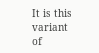It is this variant of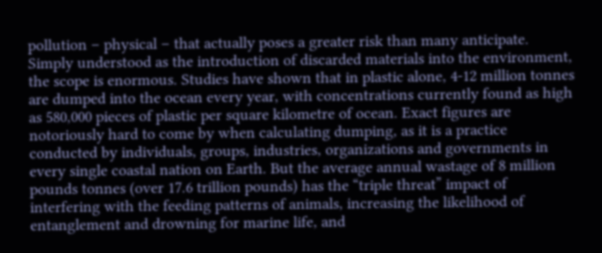pollution – physical – that actually poses a greater risk than many anticipate. Simply understood as the introduction of discarded materials into the environment, the scope is enormous. Studies have shown that in plastic alone, 4-12 million tonnes are dumped into the ocean every year, with concentrations currently found as high as 580,000 pieces of plastic per square kilometre of ocean. Exact figures are notoriously hard to come by when calculating dumping, as it is a practice conducted by individuals, groups, industries, organizations and governments in every single coastal nation on Earth. But the average annual wastage of 8 million pounds tonnes (over 17.6 trillion pounds) has the “triple threat” impact of interfering with the feeding patterns of animals, increasing the likelihood of entanglement and drowning for marine life, and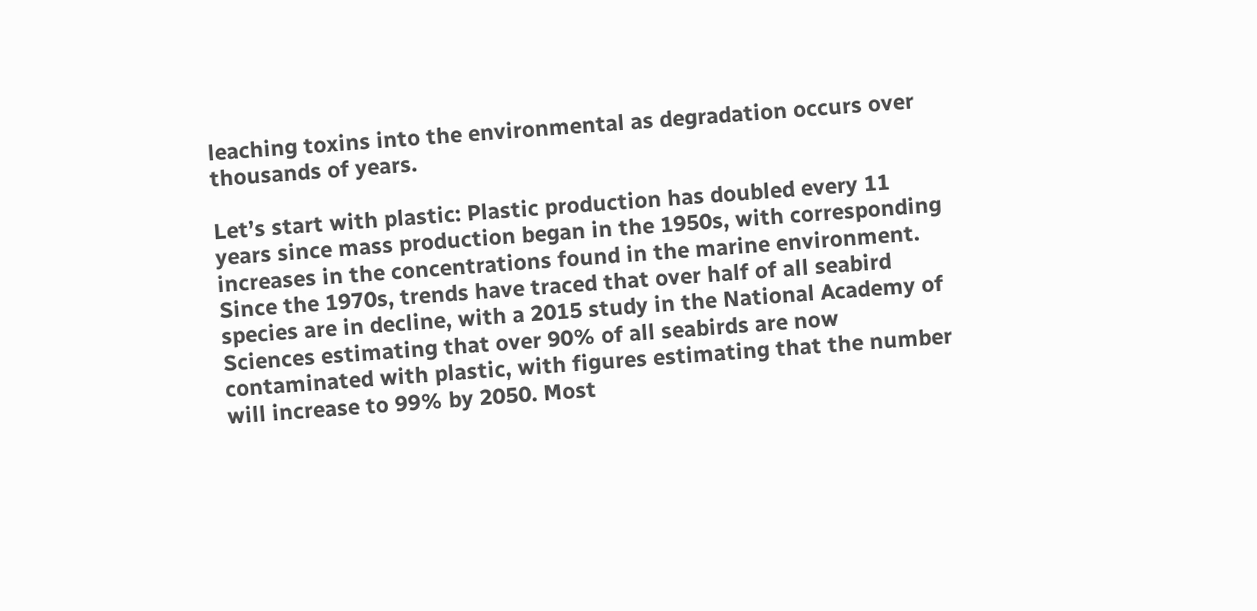leaching toxins into the environmental as degradation occurs over thousands of years.

Let’s start with plastic: Plastic production has doubled every 11 years since mass production began in the 1950s, with corresponding increases in the concentrations found in the marine environment. Since the 1970s, trends have traced that over half of all seabird species are in decline, with a 2015 study in the National Academy of Sciences estimating that over 90% of all seabirds are now contaminated with plastic, with figures estimating that the number will increase to 99% by 2050. Most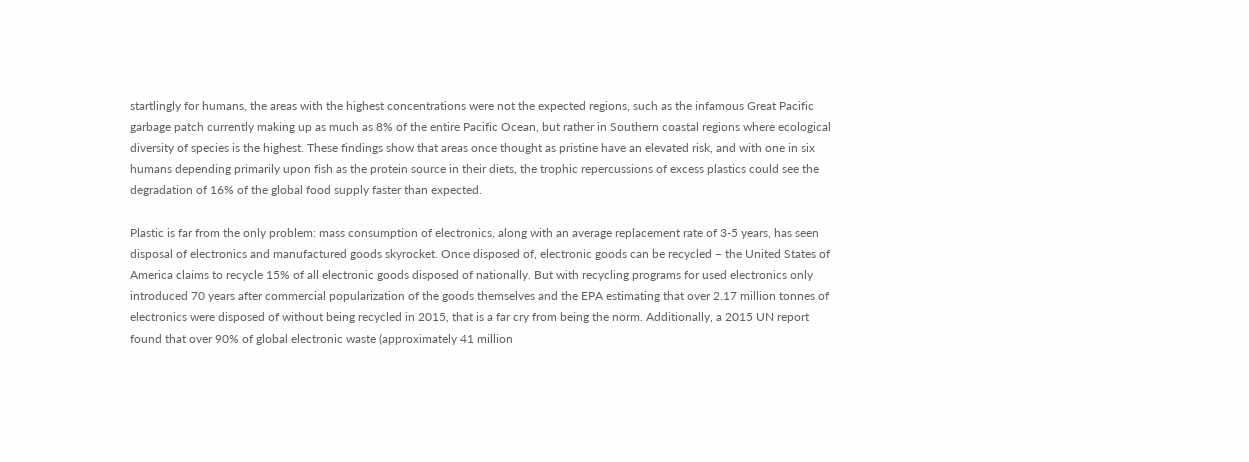startlingly for humans, the areas with the highest concentrations were not the expected regions, such as the infamous Great Pacific garbage patch currently making up as much as 8% of the entire Pacific Ocean, but rather in Southern coastal regions where ecological diversity of species is the highest. These findings show that areas once thought as pristine have an elevated risk, and with one in six humans depending primarily upon fish as the protein source in their diets, the trophic repercussions of excess plastics could see the degradation of 16% of the global food supply faster than expected.

Plastic is far from the only problem: mass consumption of electronics, along with an average replacement rate of 3-5 years, has seen disposal of electronics and manufactured goods skyrocket. Once disposed of, electronic goods can be recycled – the United States of America claims to recycle 15% of all electronic goods disposed of nationally. But with recycling programs for used electronics only introduced 70 years after commercial popularization of the goods themselves and the EPA estimating that over 2.17 million tonnes of electronics were disposed of without being recycled in 2015, that is a far cry from being the norm. Additionally, a 2015 UN report found that over 90% of global electronic waste (approximately 41 million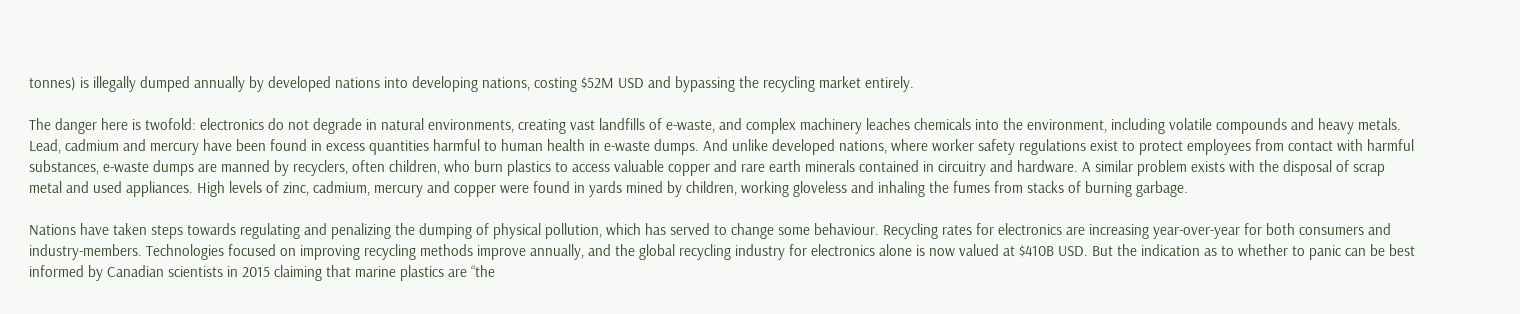tonnes) is illegally dumped annually by developed nations into developing nations, costing $52M USD and bypassing the recycling market entirely.

The danger here is twofold: electronics do not degrade in natural environments, creating vast landfills of e-waste, and complex machinery leaches chemicals into the environment, including volatile compounds and heavy metals. Lead, cadmium and mercury have been found in excess quantities harmful to human health in e-waste dumps. And unlike developed nations, where worker safety regulations exist to protect employees from contact with harmful substances, e-waste dumps are manned by recyclers, often children, who burn plastics to access valuable copper and rare earth minerals contained in circuitry and hardware. A similar problem exists with the disposal of scrap metal and used appliances. High levels of zinc, cadmium, mercury and copper were found in yards mined by children, working gloveless and inhaling the fumes from stacks of burning garbage.

Nations have taken steps towards regulating and penalizing the dumping of physical pollution, which has served to change some behaviour. Recycling rates for electronics are increasing year-over-year for both consumers and industry-members. Technologies focused on improving recycling methods improve annually, and the global recycling industry for electronics alone is now valued at $410B USD. But the indication as to whether to panic can be best informed by Canadian scientists in 2015 claiming that marine plastics are “the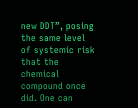new DDT”, posing the same level of systemic risk that the chemical compound once did. One can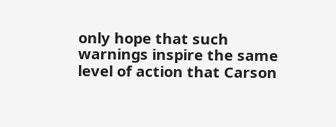only hope that such warnings inspire the same level of action that Carson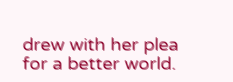drew with her plea for a better world.